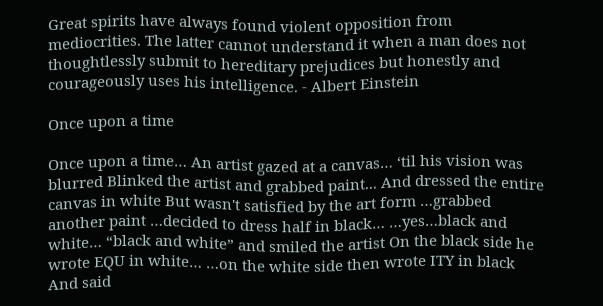Great spirits have always found violent opposition from mediocrities. The latter cannot understand it when a man does not thoughtlessly submit to hereditary prejudices but honestly and courageously uses his intelligence. - Albert Einstein

Once upon a time

Once upon a time… An artist gazed at a canvas… ‘til his vision was blurred Blinked the artist and grabbed paint... And dressed the entire canvas in white But wasn't satisfied by the art form …grabbed another paint …decided to dress half in black… …yes…black and white… “black and white” and smiled the artist On the black side he wrote EQU in white… …on the white side then wrote ITY in black And said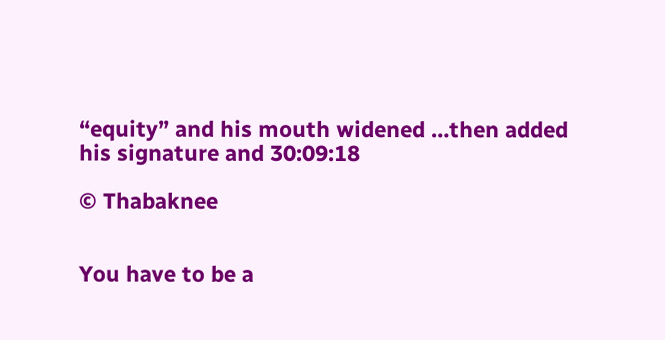“equity” and his mouth widened …then added his signature and 30:09:18

© Thabaknee


You have to be a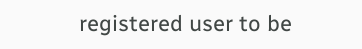registered user to be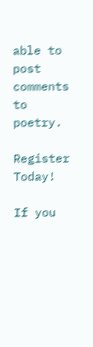able to post comments to poetry.

Register Today!

If you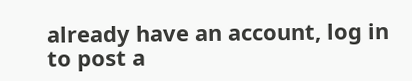already have an account, log in to post a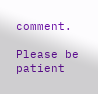comment.

Please be patient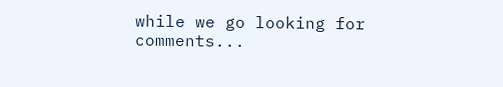while we go looking for comments...